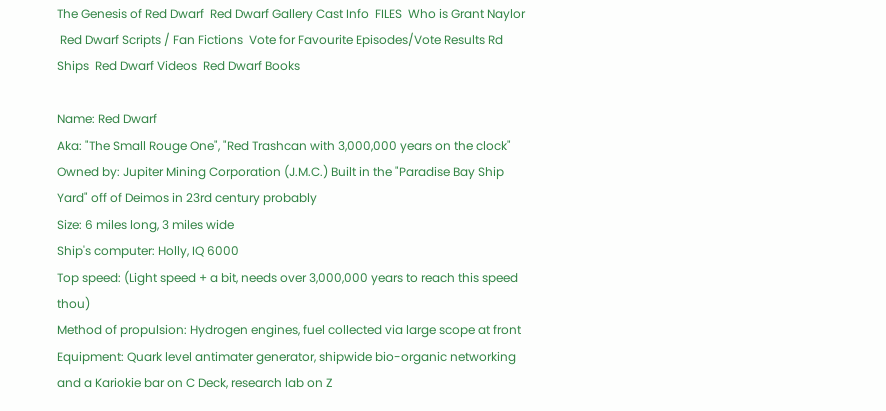The Genesis of Red Dwarf  Red Dwarf Gallery Cast Info  FILES  Who is Grant Naylor
 Red Dwarf Scripts / Fan Fictions  Vote for Favourite Episodes/Vote Results Rd Ships  Red Dwarf Videos  Red Dwarf Books

Name: Red Dwarf
Aka: "The Small Rouge One", "Red Trashcan with 3,000,000 years on the clock"
Owned by: Jupiter Mining Corporation (J.M.C.) Built in the "Paradise Bay Ship Yard" off of Deimos in 23rd century probably
Size: 6 miles long, 3 miles wide
Ship's computer: Holly, IQ 6000
Top speed: (Light speed + a bit, needs over 3,000,000 years to reach this speed thou)
Method of propulsion: Hydrogen engines, fuel collected via large scope at front
Equipment: Quark level antimater generator, shipwide bio-organic networking and a Kariokie bar on C Deck, research lab on Z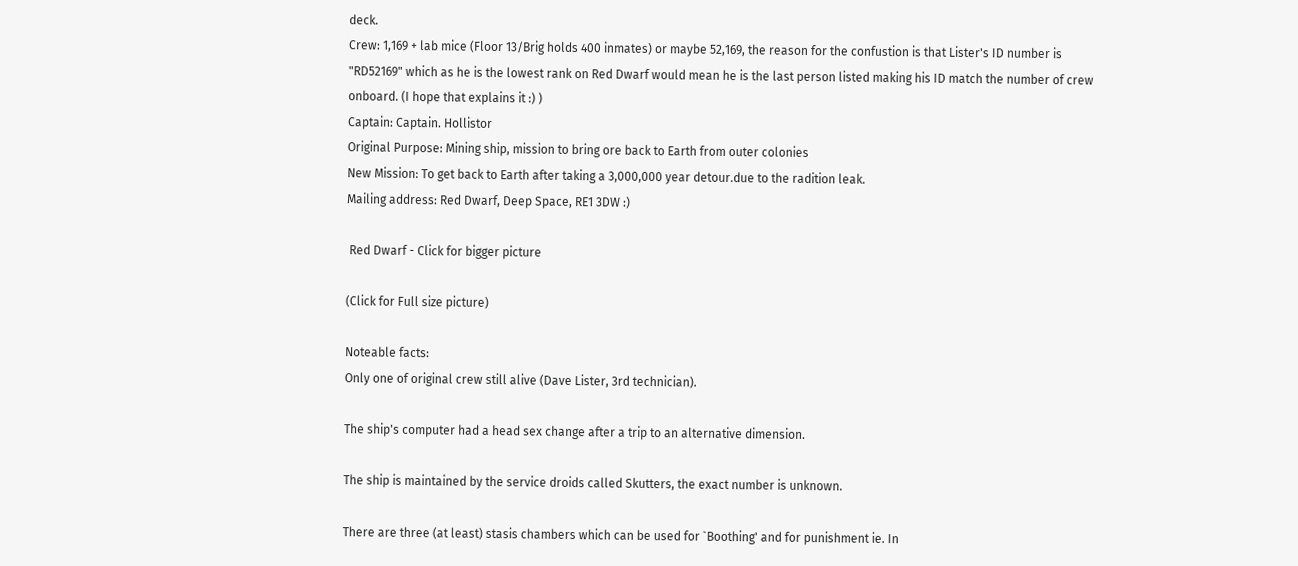deck.
Crew: 1,169 + lab mice (Floor 13/Brig holds 400 inmates) or maybe 52,169, the reason for the confustion is that Lister's ID number is "RD52169" which as he is the lowest rank on Red Dwarf would mean he is the last person listed making his ID match the number of crew onboard. (I hope that explains it :) )
Captain: Captain. Hollistor
Original Purpose: Mining ship, mission to bring ore back to Earth from outer colonies
New Mission: To get back to Earth after taking a 3,000,000 year detour.due to the radition leak.
Mailing address: Red Dwarf, Deep Space, RE1 3DW :)

 Red Dwarf - Click for bigger picture

(Click for Full size picture)

Noteable facts:
Only one of original crew still alive (Dave Lister, 3rd technician).

The ship's computer had a head sex change after a trip to an alternative dimension.

The ship is maintained by the service droids called Skutters, the exact number is unknown.

There are three (at least) stasis chambers which can be used for `Boothing' and for punishment ie. In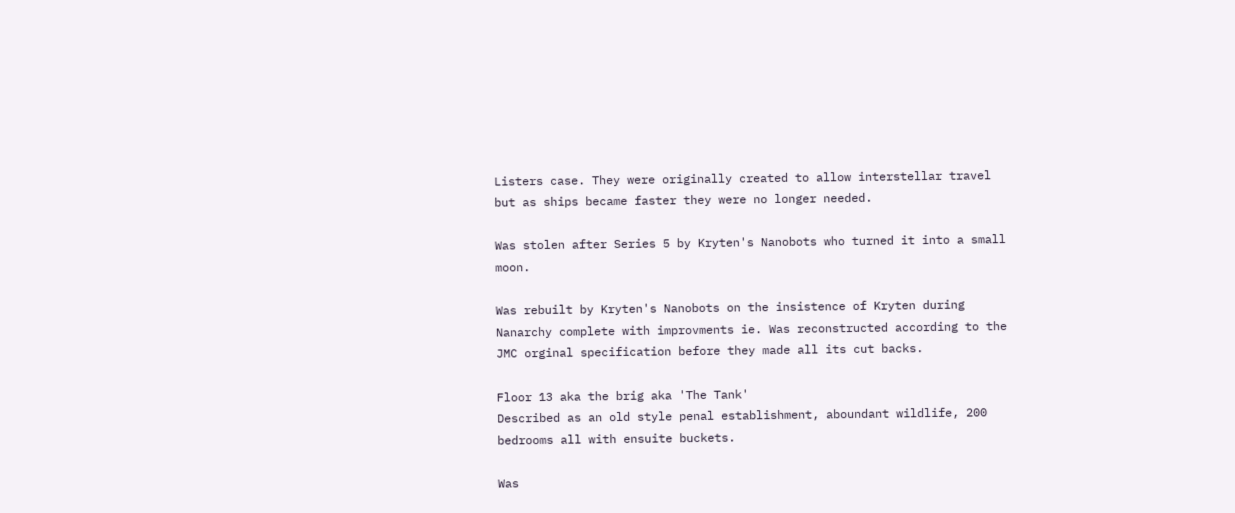Listers case. They were originally created to allow interstellar travel but as ships became faster they were no longer needed.

Was stolen after Series 5 by Kryten's Nanobots who turned it into a small moon.

Was rebuilt by Kryten's Nanobots on the insistence of Kryten during Nanarchy complete with improvments ie. Was reconstructed according to the JMC orginal specification before they made all its cut backs.

Floor 13 aka the brig aka 'The Tank'
Described as an old style penal establishment, aboundant wildlife, 200 bedrooms all with ensuite buckets.

Was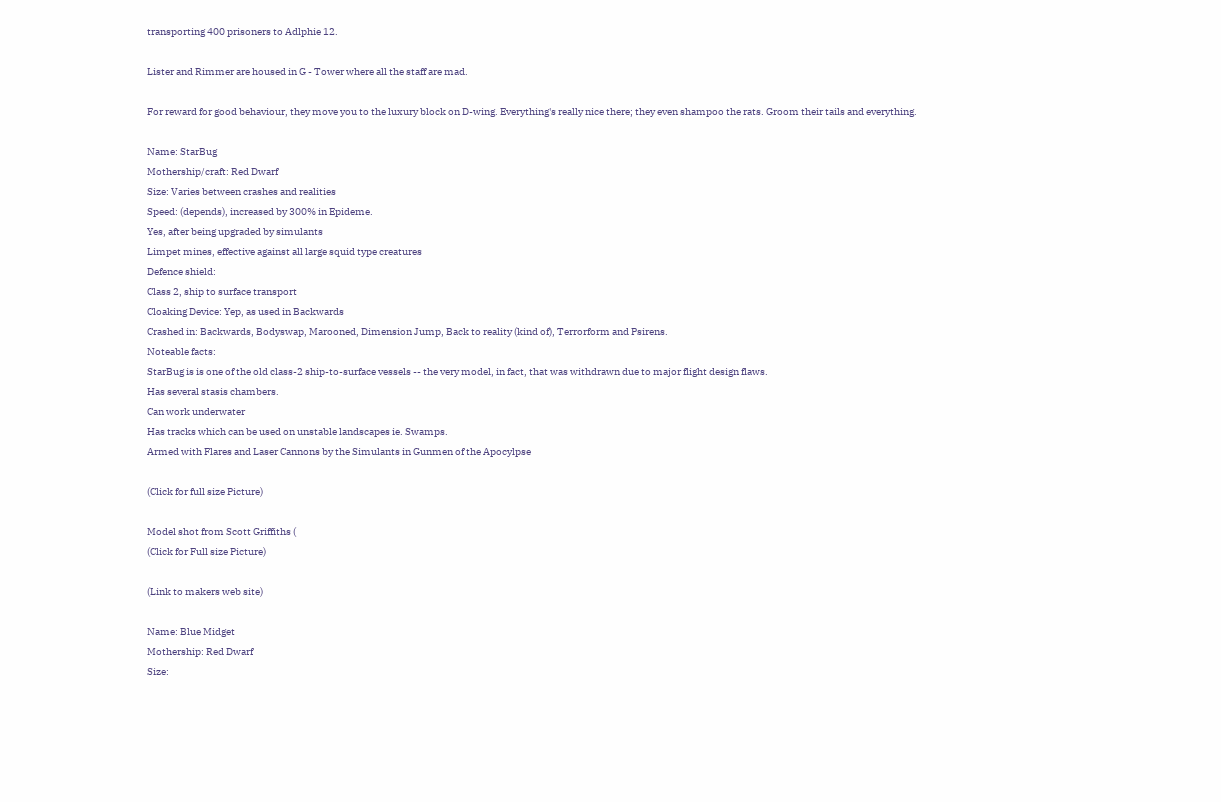transporting 400 prisoners to Adlphie 12.

Lister and Rimmer are housed in G - Tower where all the staff are mad.

For reward for good behaviour, they move you to the luxury block on D-wing. Everything's really nice there; they even shampoo the rats. Groom their tails and everything.

Name: StarBug
Mothership/craft: Red Dwarf
Size: Varies between crashes and realities
Speed: (depends), increased by 300% in Epideme.
Yes, after being upgraded by simulants
Limpet mines, effective against all large squid type creatures
Defence shield:
Class 2, ship to surface transport
Cloaking Device: Yep, as used in Backwards
Crashed in: Backwards, Bodyswap, Marooned, Dimension Jump, Back to reality (kind of), Terrorform and Psirens.
Noteable facts:
StarBug is is one of the old class-2 ship-to-surface vessels -- the very model, in fact, that was withdrawn due to major flight design flaws.
Has several stasis chambers.
Can work underwater
Has tracks which can be used on unstable landscapes ie. Swamps.
Armed with Flares and Laser Cannons by the Simulants in Gunmen of the Apocylpse

(Click for full size Picture)

Model shot from Scott Griffiths (
(Click for Full size Picture)

(Link to makers web site)

Name: Blue Midget
Mothership: Red Dwarf
Size: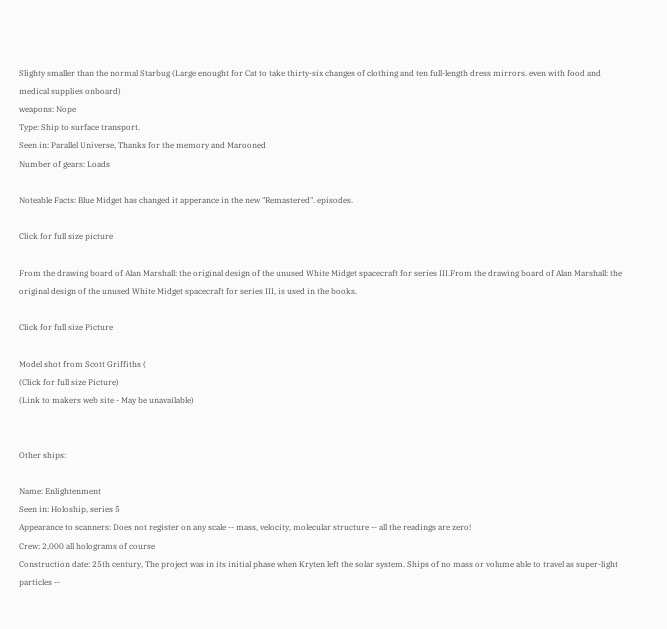Slighty smaller than the normal Starbug (Large enought for Cat to take thirty-six changes of clothing and ten full-length dress mirrors. even with food and medical supplies onboard)
weapons: Nope
Type: Ship to surface transport.
Seen in: Parallel Universe, Thanks for the memory and Marooned
Number of gears: Loads

Noteable Facts: Blue Midget has changed it apperance in the new "Remastered". episodes.

Click for full size picture

From the drawing board of Alan Marshall: the original design of the unused White Midget spacecraft for series III.From the drawing board of Alan Marshall: the original design of the unused White Midget spacecraft for series III, is used in the books.

Click for full size Picture

Model shot from Scott Griffiths (
(Click for full size Picture)
(Link to makers web site - May be unavailable)


Other ships:

Name: Enlightenment
Seen in: Holoship, series 5
Appearance to scanners: Does not register on any scale -- mass, velocity, molecular structure -- all the readings are zero!
Crew: 2,000 all holograms of course
Construction date: 25th century, The project was in its initial phase when Kryten left the solar system. Ships of no mass or volume able to travel as super-light particles --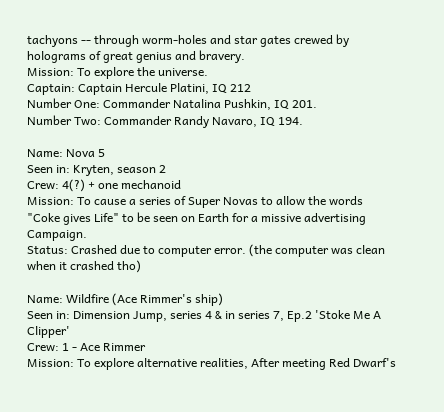tachyons -- through worm-holes and star gates crewed by holograms of great genius and bravery.
Mission: To explore the universe.
Captain: Captain Hercule Platini, IQ 212
Number One: Commander Natalina Pushkin, IQ 201.
Number Two: Commander Randy Navaro, IQ 194.

Name: Nova 5
Seen in: Kryten, season 2
Crew: 4(?) + one mechanoid
Mission: To cause a series of Super Novas to allow the words "Coke gives Life" to be seen on Earth for a missive advertising Campaign.
Status: Crashed due to computer error. (the computer was clean when it crashed tho)

Name: Wildfire (Ace Rimmer's ship)
Seen in: Dimension Jump, series 4 & in series 7, Ep.2 'Stoke Me A Clipper'
Crew: 1 - Ace Rimmer
Mission: To explore alternative realities, After meeting Red Dwarf's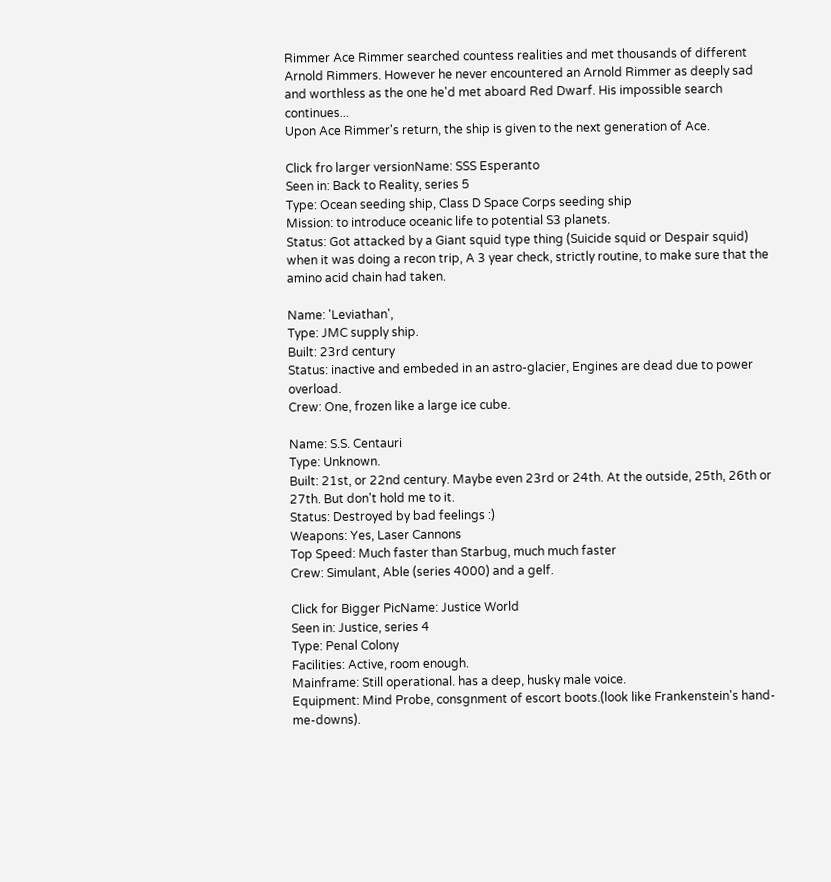Rimmer Ace Rimmer searched countess realities and met thousands of different Arnold Rimmers. However he never encountered an Arnold Rimmer as deeply sad and worthless as the one he'd met aboard Red Dwarf. His impossible search continues...
Upon Ace Rimmer's return, the ship is given to the next generation of Ace.

Click fro larger versionName: SSS Esperanto
Seen in: Back to Reality, series 5
Type: Ocean seeding ship, Class D Space Corps seeding ship
Mission: to introduce oceanic life to potential S3 planets.
Status: Got attacked by a Giant squid type thing (Suicide squid or Despair squid) when it was doing a recon trip, A 3 year check, strictly routine, to make sure that the amino acid chain had taken.

Name: 'Leviathan',
Type: JMC supply ship.
Built: 23rd century
Status: inactive and embeded in an astro-glacier, Engines are dead due to power overload.
Crew: One, frozen like a large ice cube.

Name: S.S. Centauri
Type: Unknown.
Built: 21st, or 22nd century. Maybe even 23rd or 24th. At the outside, 25th, 26th or 27th. But don't hold me to it.
Status: Destroyed by bad feelings :)
Weapons: Yes, Laser Cannons
Top Speed: Much faster than Starbug, much much faster
Crew: Simulant, Able (series 4000) and a gelf.

Click for Bigger PicName: Justice World
Seen in: Justice, series 4
Type: Penal Colony
Facilities: Active, room enough.
Mainframe: Still operational. has a deep, husky male voice.
Equipment: Mind Probe, consgnment of escort boots.(look like Frankenstein's hand-me-downs).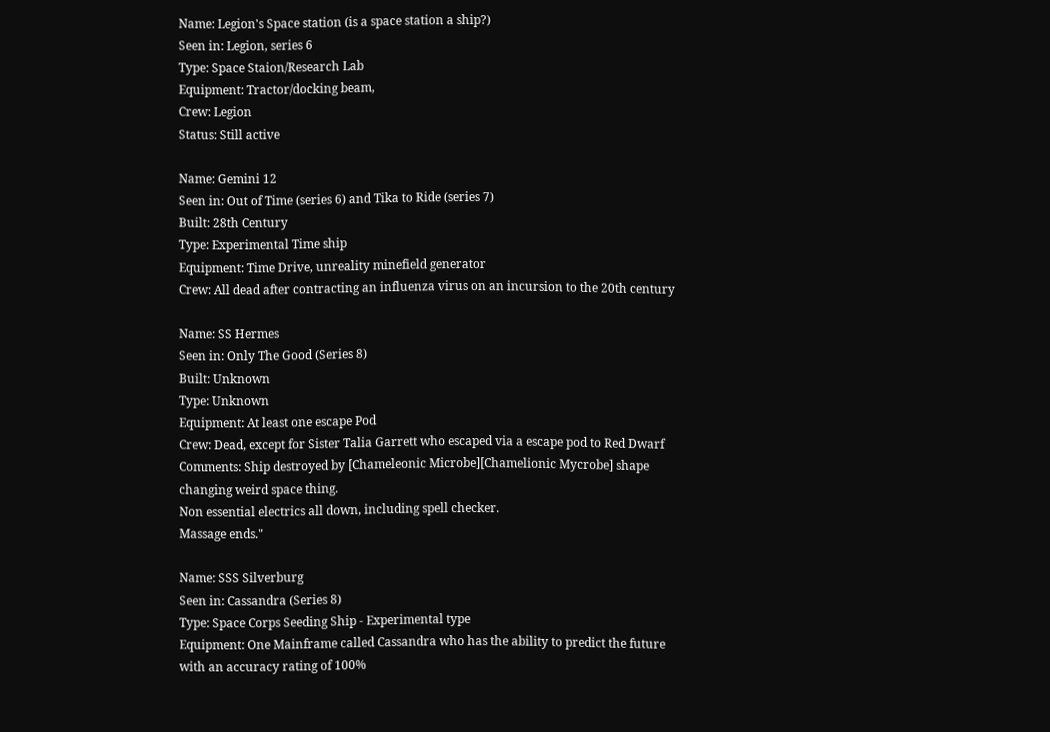Name: Legion's Space station (is a space station a ship?)
Seen in: Legion, series 6
Type: Space Staion/Research Lab
Equipment: Tractor/docking beam,
Crew: Legion
Status: Still active

Name: Gemini 12
Seen in: Out of Time (series 6) and Tika to Ride (series 7)
Built: 28th Century
Type: Experimental Time ship
Equipment: Time Drive, unreality minefield generator
Crew: All dead after contracting an influenza virus on an incursion to the 20th century

Name: SS Hermes
Seen in: Only The Good (Series 8)
Built: Unknown
Type: Unknown
Equipment: At least one escape Pod
Crew: Dead, except for Sister Talia Garrett who escaped via a escape pod to Red Dwarf
Comments: Ship destroyed by [Chameleonic Microbe][Chamelionic Mycrobe] shape changing weird space thing.
Non essential electrics all down, including spell checker.
Massage ends."

Name: SSS Silverburg
Seen in: Cassandra (Series 8)
Type: Space Corps Seeding Ship - Experimental type
Equipment: One Mainframe called Cassandra who has the ability to predict the future with an accuracy rating of 100%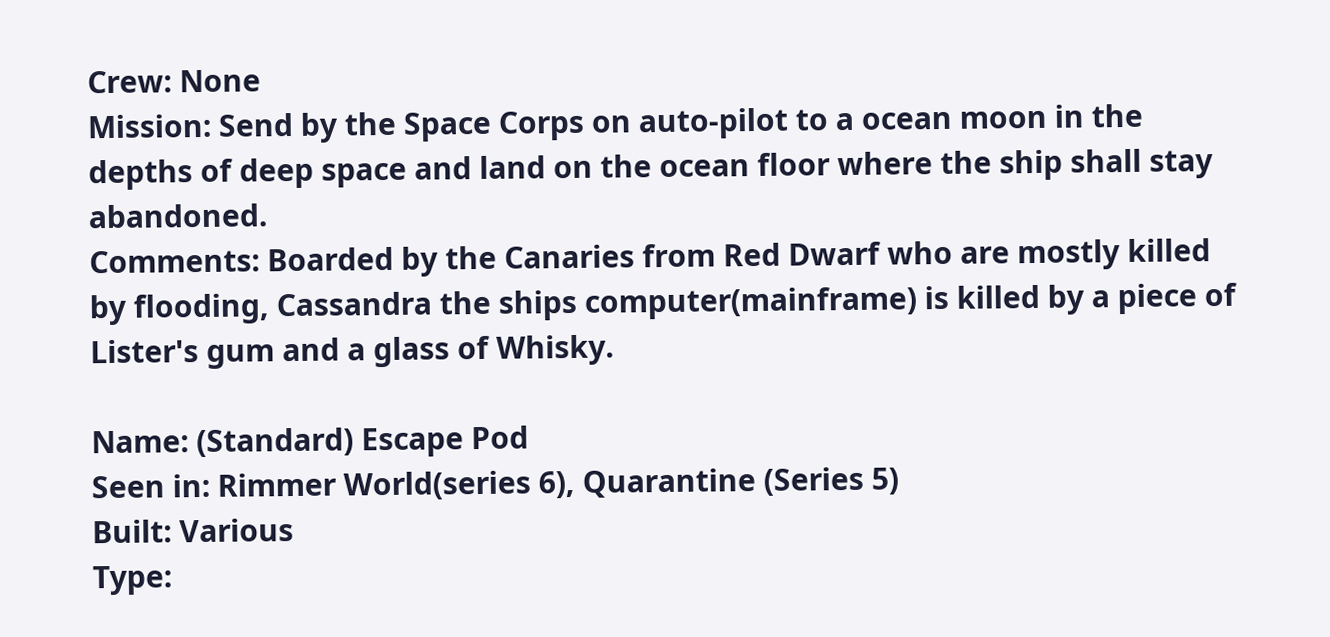Crew: None
Mission: Send by the Space Corps on auto-pilot to a ocean moon in the depths of deep space and land on the ocean floor where the ship shall stay abandoned.
Comments: Boarded by the Canaries from Red Dwarf who are mostly killed by flooding, Cassandra the ships computer(mainframe) is killed by a piece of Lister's gum and a glass of Whisky.

Name: (Standard) Escape Pod
Seen in: Rimmer World(series 6), Quarantine (Series 5)
Built: Various
Type: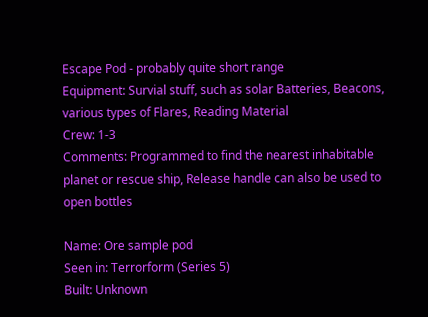Escape Pod - probably quite short range
Equipment: Survial stuff, such as solar Batteries, Beacons, various types of Flares, Reading Material
Crew: 1-3
Comments: Programmed to find the nearest inhabitable planet or rescue ship, Release handle can also be used to open bottles

Name: Ore sample pod
Seen in: Terrorform (Series 5)
Built: Unknown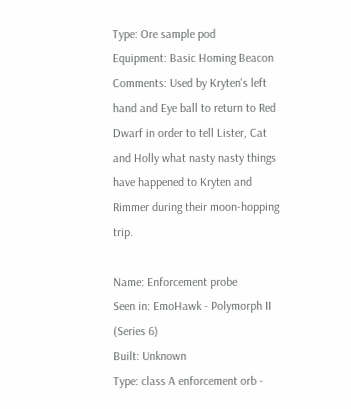Type: Ore sample pod
Equipment: Basic Homing Beacon
Comments: Used by Kryten's left hand and Eye ball to return to Red Dwarf in order to tell Lister, Cat and Holly what nasty nasty things have happened to Kryten and Rimmer during their moon-hopping trip.

Name: Enforcement probe
Seen in: EmoHawk - Polymorph II (Series 6)
Built: Unknown
Type: class A enforcement orb -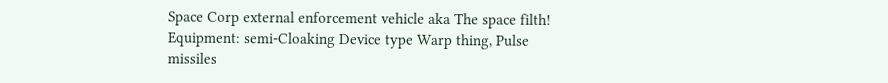Space Corp external enforcement vehicle aka The space filth!
Equipment: semi-Cloaking Device type Warp thing, Pulse missiles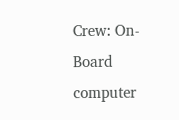Crew: On-Board computer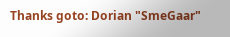Thanks goto: Dorian "SmeGaar"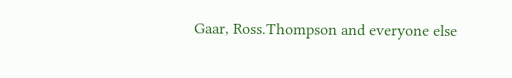Gaar, Ross.Thompson and everyone else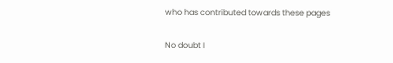who has contributed towards these pages

No doubt I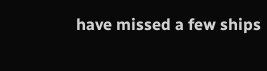have missed a few ships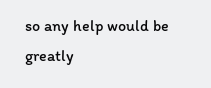so any help would be greatly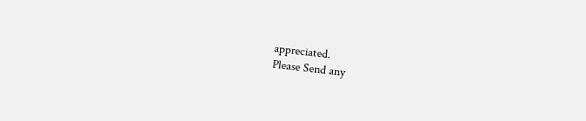appreciated.
Please Send any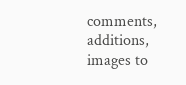comments, additions, images to